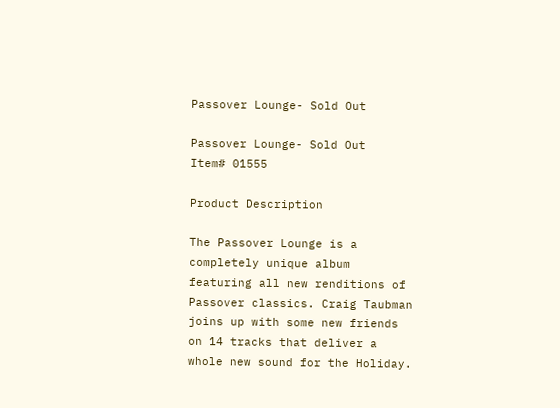Passover Lounge- Sold Out

Passover Lounge- Sold Out
Item# 01555

Product Description

The Passover Lounge is a completely unique album featuring all new renditions of Passover classics. Craig Taubman joins up with some new friends on 14 tracks that deliver a whole new sound for the Holiday.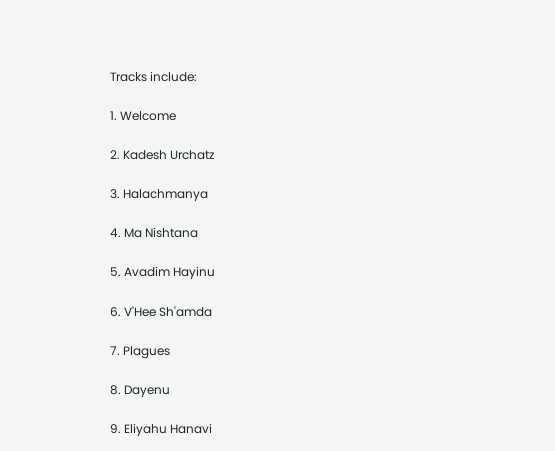Tracks include:

1. Welcome

2. Kadesh Urchatz

3. Halachmanya

4. Ma Nishtana

5. Avadim Hayinu

6. V'Hee Sh'amda

7. Plagues

8. Dayenu

9. Eliyahu Hanavi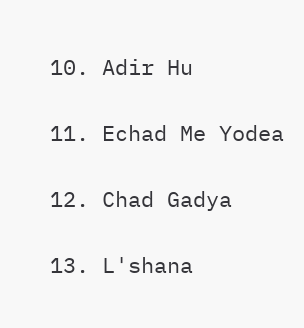10. Adir Hu

11. Echad Me Yodea

12. Chad Gadya

13. L'shana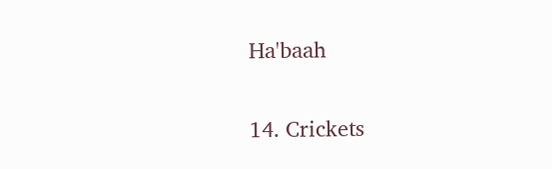Ha'baah

14. Crickets